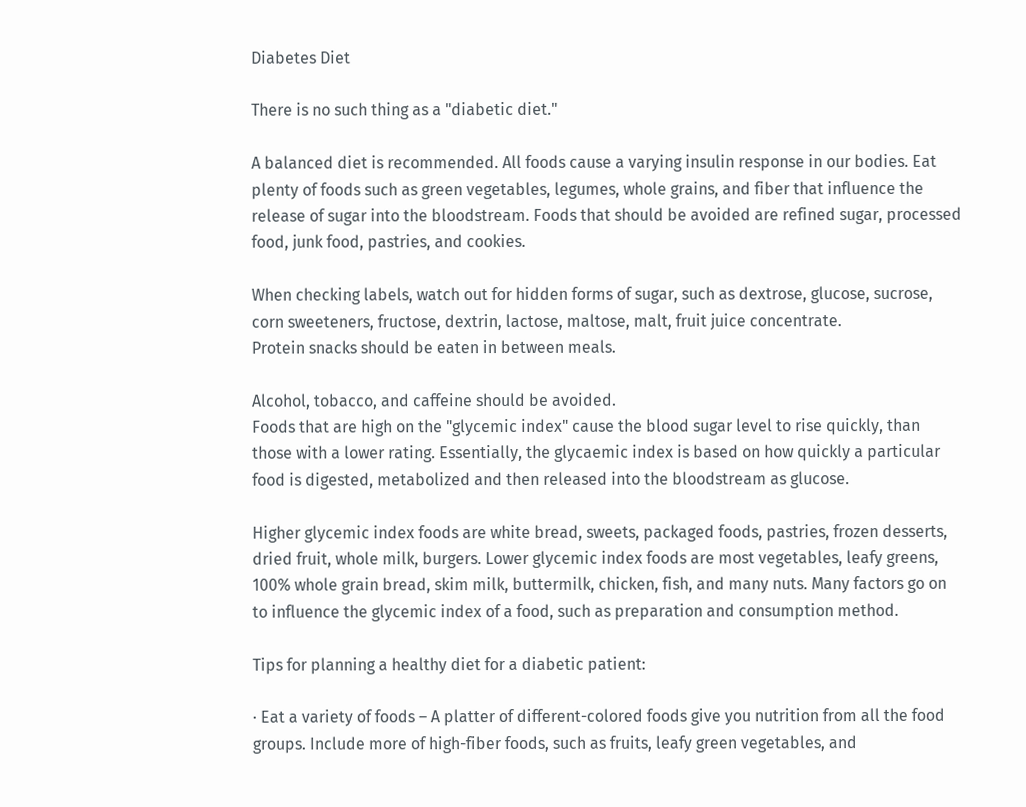Diabetes Diet

There is no such thing as a "diabetic diet."

A balanced diet is recommended. All foods cause a varying insulin response in our bodies. Eat plenty of foods such as green vegetables, legumes, whole grains, and fiber that influence the release of sugar into the bloodstream. Foods that should be avoided are refined sugar, processed food, junk food, pastries, and cookies.

When checking labels, watch out for hidden forms of sugar, such as dextrose, glucose, sucrose, corn sweeteners, fructose, dextrin, lactose, maltose, malt, fruit juice concentrate.
Protein snacks should be eaten in between meals.

Alcohol, tobacco, and caffeine should be avoided.
Foods that are high on the "glycemic index" cause the blood sugar level to rise quickly, than those with a lower rating. Essentially, the glycaemic index is based on how quickly a particular food is digested, metabolized and then released into the bloodstream as glucose.

Higher glycemic index foods are white bread, sweets, packaged foods, pastries, frozen desserts, dried fruit, whole milk, burgers. Lower glycemic index foods are most vegetables, leafy greens, 100% whole grain bread, skim milk, buttermilk, chicken, fish, and many nuts. Many factors go on to influence the glycemic index of a food, such as preparation and consumption method.

Tips for planning a healthy diet for a diabetic patient:

· Eat a variety of foods – A platter of different-colored foods give you nutrition from all the food groups. Include more of high-fiber foods, such as fruits, leafy green vegetables, and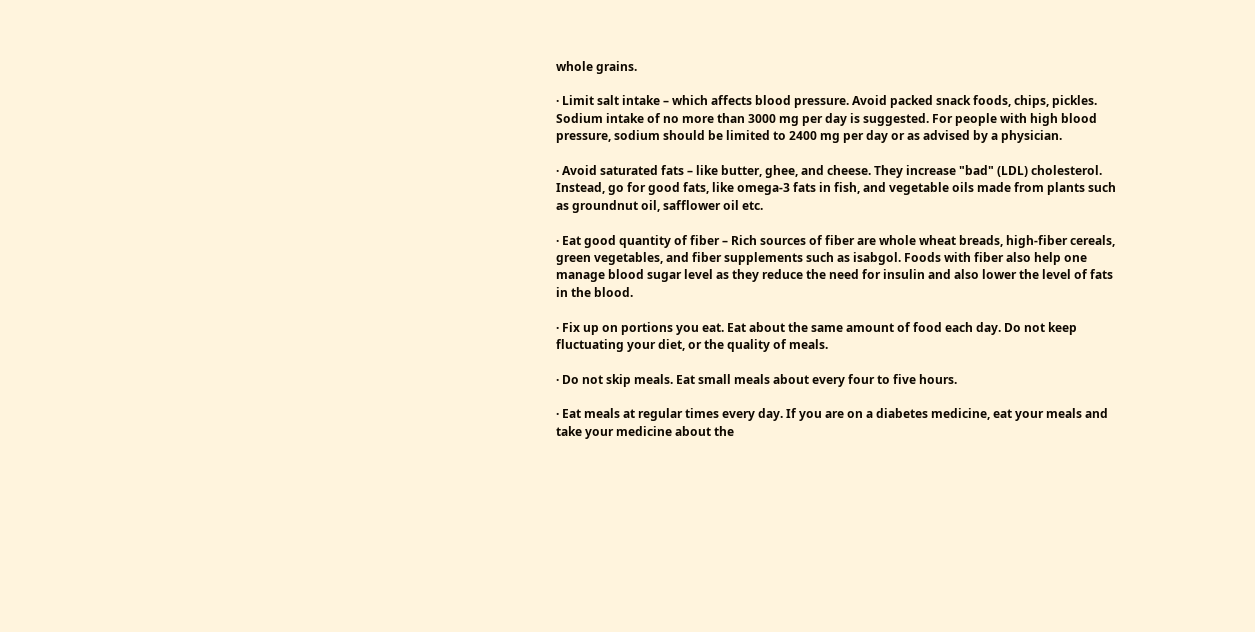whole grains.

· Limit salt intake – which affects blood pressure. Avoid packed snack foods, chips, pickles. Sodium intake of no more than 3000 mg per day is suggested. For people with high blood pressure, sodium should be limited to 2400 mg per day or as advised by a physician.

· Avoid saturated fats – like butter, ghee, and cheese. They increase "bad" (LDL) cholesterol. Instead, go for good fats, like omega-3 fats in fish, and vegetable oils made from plants such as groundnut oil, safflower oil etc.

· Eat good quantity of fiber – Rich sources of fiber are whole wheat breads, high-fiber cereals, green vegetables, and fiber supplements such as isabgol. Foods with fiber also help one manage blood sugar level as they reduce the need for insulin and also lower the level of fats in the blood.

· Fix up on portions you eat. Eat about the same amount of food each day. Do not keep fluctuating your diet, or the quality of meals.

· Do not skip meals. Eat small meals about every four to five hours.

· Eat meals at regular times every day. If you are on a diabetes medicine, eat your meals and take your medicine about the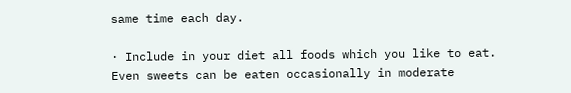same time each day.

· Include in your diet all foods which you like to eat. Even sweets can be eaten occasionally in moderate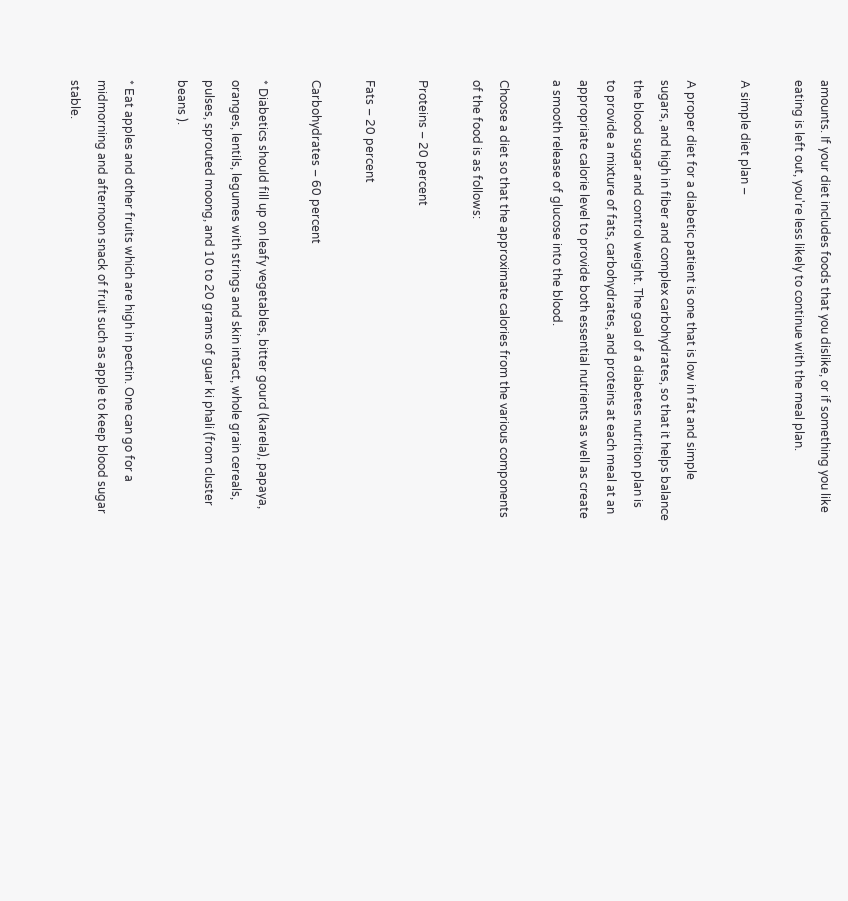amounts. If your diet includes foods that you dislike, or if something you like eating is left out, you're less likely to continue with the meal plan.

A simple diet plan –

A proper diet for a diabetic patient is one that is low in fat and simple sugars, and high in fiber and complex carbohydrates, so that it helps balance the blood sugar and control weight. The goal of a diabetes nutrition plan is to provide a mixture of fats, carbohydrates, and proteins at each meal at an appropriate calorie level to provide both essential nutrients as well as create a smooth release of glucose into the blood.

Choose a diet so that the approximate calories from the various components of the food is as follows:

Proteins – 20 percent

Fats – 20 percent

Carbohydrates – 60 percent

* Diabetics should fill up on leafy vegetables, bitter gourd (karela), papaya, oranges, lentils, legumes with strings and skin intact, whole grain cereals, pulses, sprouted moong, and 10 to 20 grams of guar ki phali (from cluster beans ).

* Eat apples and other fruits which are high in pectin. One can go for a midmorning and afternoon snack of fruit such as apple to keep blood sugar stable.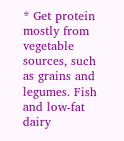* Get protein mostly from vegetable sources, such as grains and legumes. Fish and low-fat dairy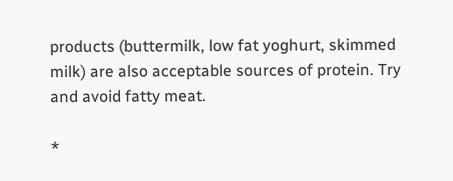products (buttermilk, low fat yoghurt, skimmed milk) are also acceptable sources of protein. Try and avoid fatty meat.

*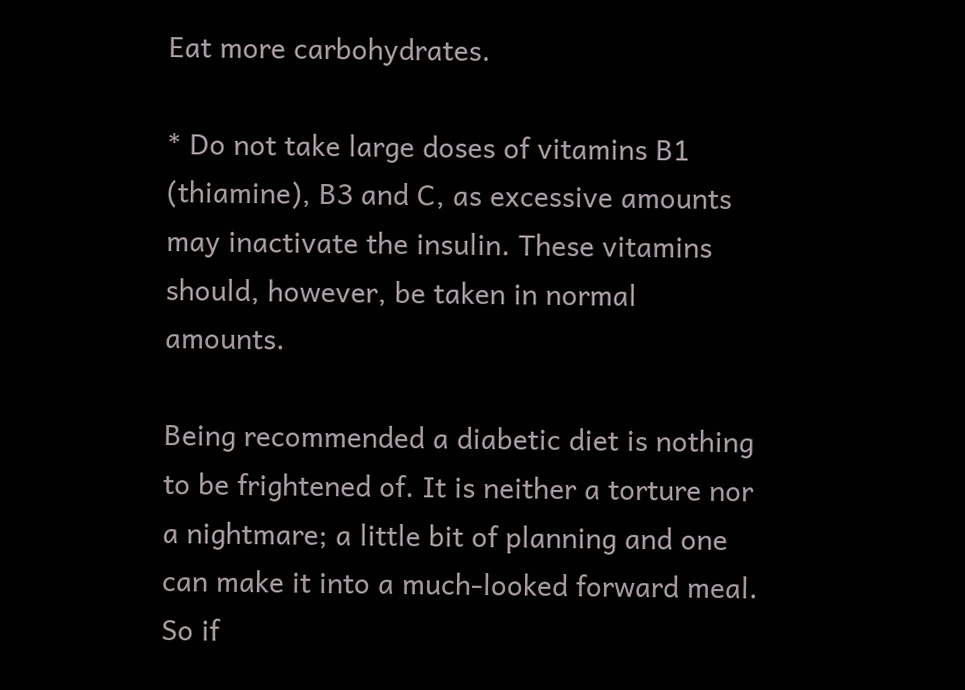Eat more carbohydrates.

* Do not take large doses of vitamins B1 (thiamine), B3 and C, as excessive amounts may inactivate the insulin. These vitamins should, however, be taken in normal amounts.

Being recommended a diabetic diet is nothing to be frightened of. It is neither a torture nor a nightmare; a little bit of planning and one can make it into a much-looked forward meal. So if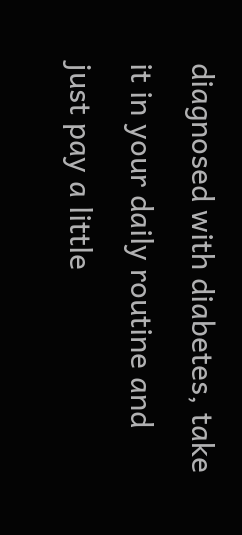diagnosed with diabetes, take it in your daily routine and just pay a little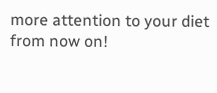more attention to your diet from now on!